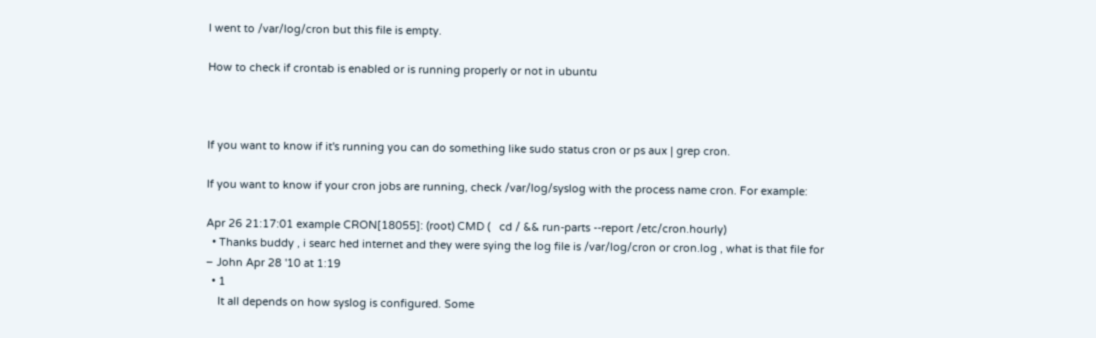I went to /var/log/cron but this file is empty.

How to check if crontab is enabled or is running properly or not in ubuntu



If you want to know if it's running you can do something like sudo status cron or ps aux | grep cron.

If you want to know if your cron jobs are running, check /var/log/syslog with the process name cron. For example:

Apr 26 21:17:01 example CRON[18055]: (root) CMD (   cd / && run-parts --report /etc/cron.hourly)
  • Thanks buddy , i searc hed internet and they were sying the log file is /var/log/cron or cron.log , what is that file for – John Apr 28 '10 at 1:19
  • 1
    It all depends on how syslog is configured. Some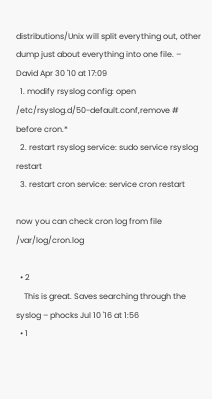distributions/Unix will split everything out, other dump just about everything into one file. – David Apr 30 '10 at 17:09
  1. modify rsyslog config: open /etc/rsyslog.d/50-default.conf,remove # before cron.*
  2. restart rsyslog service: sudo service rsyslog restart
  3. restart cron service: service cron restart

now you can check cron log from file /var/log/cron.log

  • 2
    This is great. Saves searching through the syslog – phocks Jul 10 '16 at 1:56
  • 1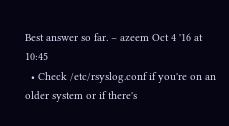Best answer so far. – azeem Oct 4 '16 at 10:45
  • Check /etc/rsyslog.conf if you're on an older system or if there's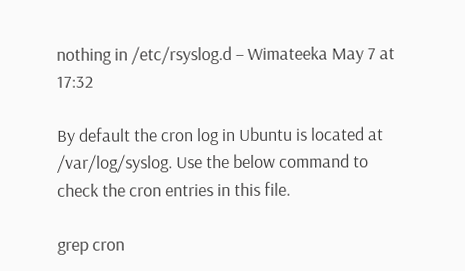nothing in /etc/rsyslog.d – Wimateeka May 7 at 17:32

By default the cron log in Ubuntu is located at /var/log/syslog. Use the below command to check the cron entries in this file.

grep cron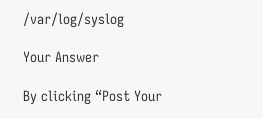/var/log/syslog

Your Answer

By clicking “Post Your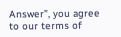Answer”, you agree to our terms of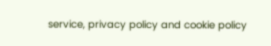service, privacy policy and cookie policy